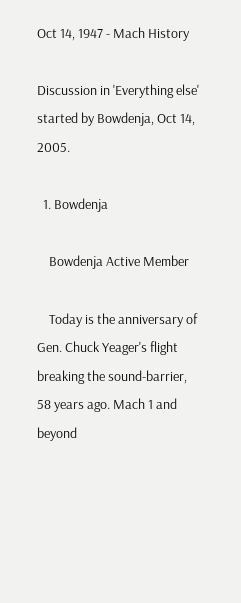Oct 14, 1947 - Mach History

Discussion in 'Everything else' started by Bowdenja, Oct 14, 2005.

  1. Bowdenja

    Bowdenja Active Member

    Today is the anniversary of Gen. Chuck Yeager's flight breaking the sound-barrier, 58 years ago. Mach 1 and beyond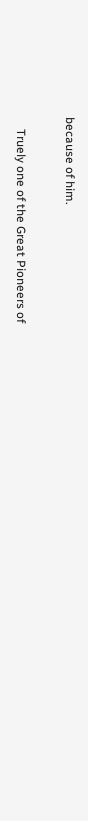because of him.

    Truely one of the Great Pioneers of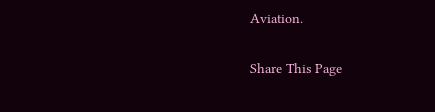Aviation.


Share This Page